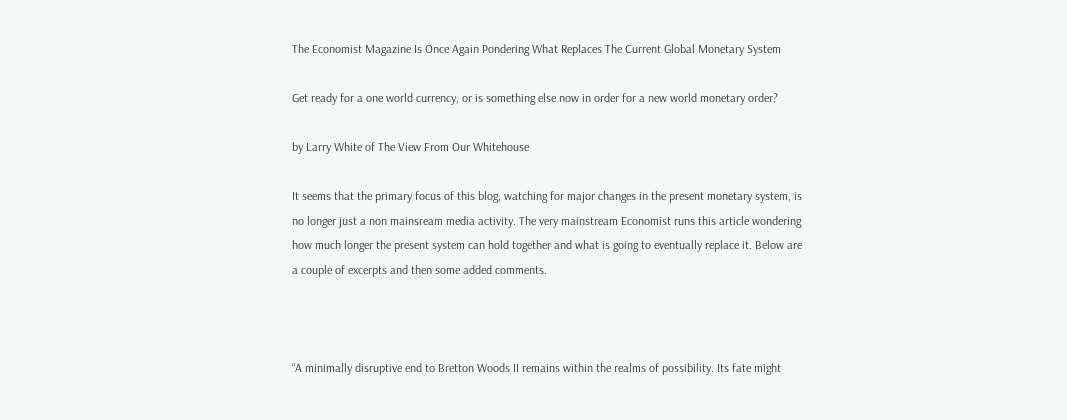The Economist Magazine Is Once Again Pondering What Replaces The Current Global Monetary System

Get ready for a one world currency, or is something else now in order for a new world monetary order?

by Larry White of The View From Our Whitehouse

It seems that the primary focus of this blog, watching for major changes in the present monetary system, is no longer just a non mainsream media activity. The very mainstream Economist runs this article wondering how much longer the present system can hold together and what is going to eventually replace it. Below are a couple of excerpts and then some added comments.



“A minimally disruptive end to Bretton Woods II remains within the realms of possibility. Its fate might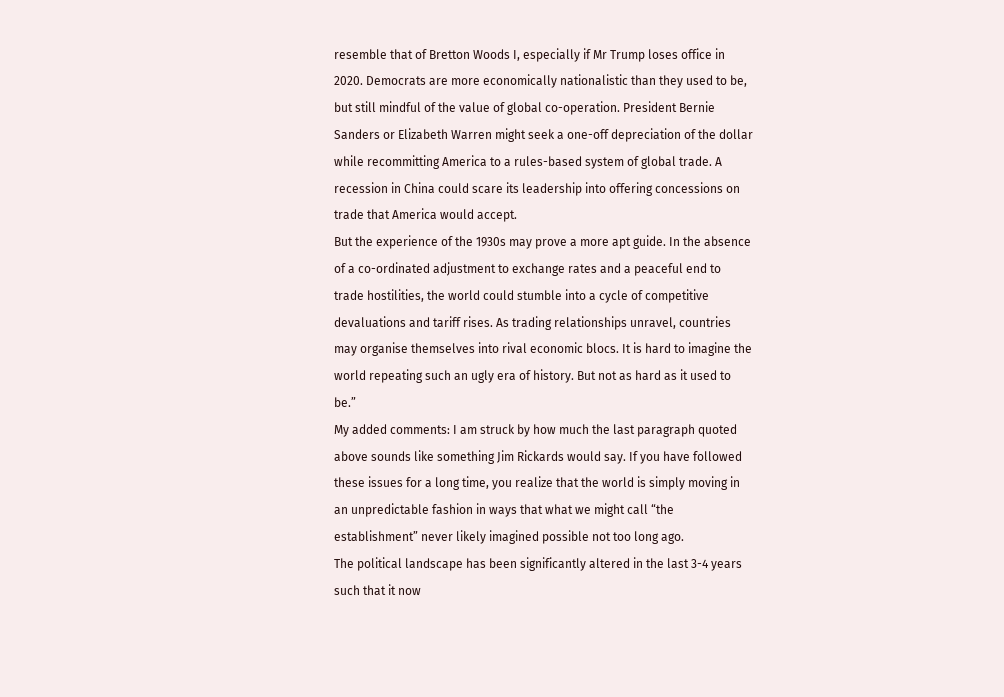resemble that of Bretton Woods I, especially if Mr Trump loses office in 2020. Democrats are more economically nationalistic than they used to be, but still mindful of the value of global co-operation. President Bernie Sanders or Elizabeth Warren might seek a one-off depreciation of the dollar while recommitting America to a rules-based system of global trade. A recession in China could scare its leadership into offering concessions on trade that America would accept.
But the experience of the 1930s may prove a more apt guide. In the absence of a co-ordinated adjustment to exchange rates and a peaceful end to trade hostilities, the world could stumble into a cycle of competitive devaluations and tariff rises. As trading relationships unravel, countries may organise themselves into rival economic blocs. It is hard to imagine the world repeating such an ugly era of history. But not as hard as it used to be.”
My added comments: I am struck by how much the last paragraph quoted above sounds like something Jim Rickards would say. If you have followed these issues for a long time, you realize that the world is simply moving in an unpredictable fashion in ways that what we might call “the establishment” never likely imagined possible not too long ago.
The political landscape has been significantly altered in the last 3-4 years such that it now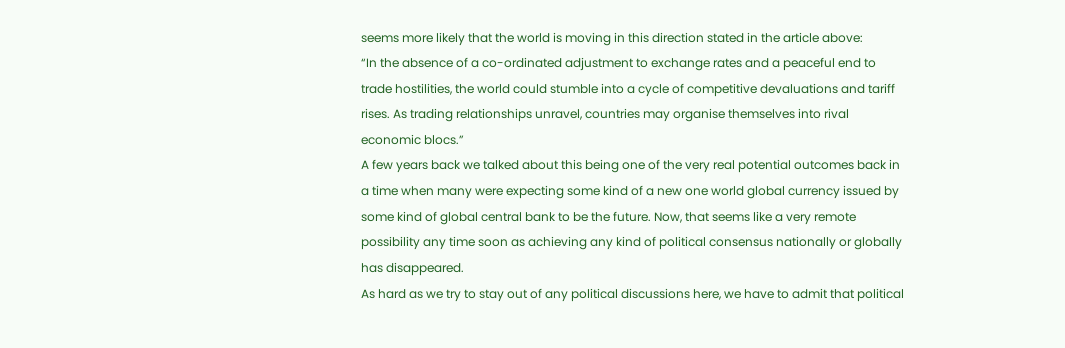seems more likely that the world is moving in this direction stated in the article above:
“In the absence of a co-ordinated adjustment to exchange rates and a peaceful end to trade hostilities, the world could stumble into a cycle of competitive devaluations and tariff rises. As trading relationships unravel, countries may organise themselves into rival economic blocs.”
A few years back we talked about this being one of the very real potential outcomes back in a time when many were expecting some kind of a new one world global currency issued by some kind of global central bank to be the future. Now, that seems like a very remote possibility any time soon as achieving any kind of political consensus nationally or globally has disappeared.
As hard as we try to stay out of any political discussions here, we have to admit that political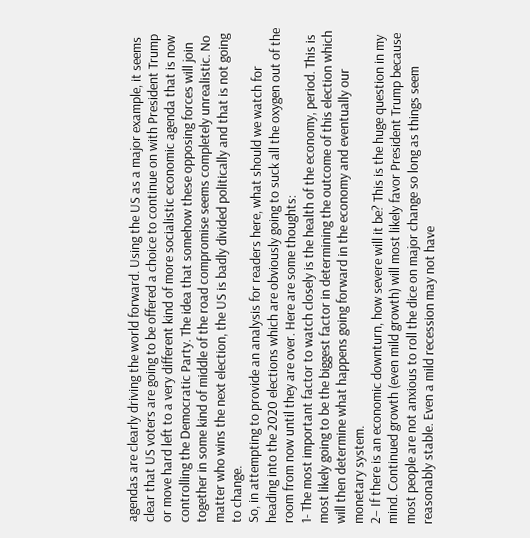agendas are clearly driving the world forward. Using the US as a major example, it seems clear that US voters are going to be offered a choice to continue on with President Trump or move hard left to a very different kind of more socialistic economic agenda that is now controlling the Democratic Party. The idea that somehow these opposing forces will join together in some kind of middle of the road compromise seems completely unrealistic. No matter who wins the next election, the US is badly divided politically and that is not going to change.
So, in attempting to provide an analysis for readers here, what should we watch for heading into the 2020 elections which are obviously going to suck all the oxygen out of the room from now until they are over. Here are some thoughts:
1- The most important factor to watch closely is the health of the economy, period. This is most likely going to be the biggest factor in determining the outcome of this election which will then determine what happens going forward in the economy and eventually our monetary system.
2– If there is an economic downturn, how severe will it be? This is the huge question in my mind. Continued growth (even mild growth) will most likely favor President Trump because most people are not anxious to roll the dice on major change so long as things seem reasonably stable. Even a mild recession may not have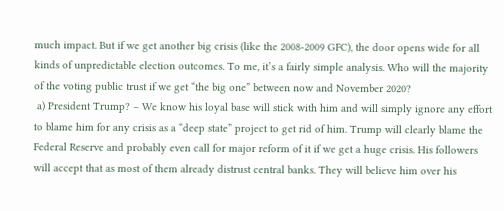much impact. But if we get another big crisis (like the 2008-2009 GFC), the door opens wide for all kinds of unpredictable election outcomes. To me, it’s a fairly simple analysis. Who will the majority of the voting public trust if we get “the big one” between now and November 2020?
 a) President Trump? – We know his loyal base will stick with him and will simply ignore any effort to blame him for any crisis as a “deep state” project to get rid of him. Trump will clearly blame the Federal Reserve and probably even call for major reform of it if we get a huge crisis. His followers will accept that as most of them already distrust central banks. They will believe him over his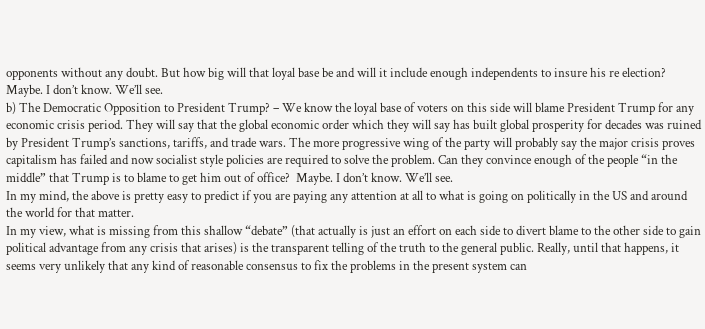opponents without any doubt. But how big will that loyal base be and will it include enough independents to insure his re election? Maybe. I don’t know. We’ll see.
b) The Democratic Opposition to President Trump? – We know the loyal base of voters on this side will blame President Trump for any economic crisis period. They will say that the global economic order which they will say has built global prosperity for decades was ruined by President Trump’s sanctions, tariffs, and trade wars. The more progressive wing of the party will probably say the major crisis proves capitalism has failed and now socialist style policies are required to solve the problem. Can they convince enough of the people “in the middle” that Trump is to blame to get him out of office?  Maybe. I don’t know. We’ll see.
In my mind, the above is pretty easy to predict if you are paying any attention at all to what is going on politically in the US and around the world for that matter.
In my view, what is missing from this shallow “debate” (that actually is just an effort on each side to divert blame to the other side to gain political advantage from any crisis that arises) is the transparent telling of the truth to the general public. Really, until that happens, it seems very unlikely that any kind of reasonable consensus to fix the problems in the present system can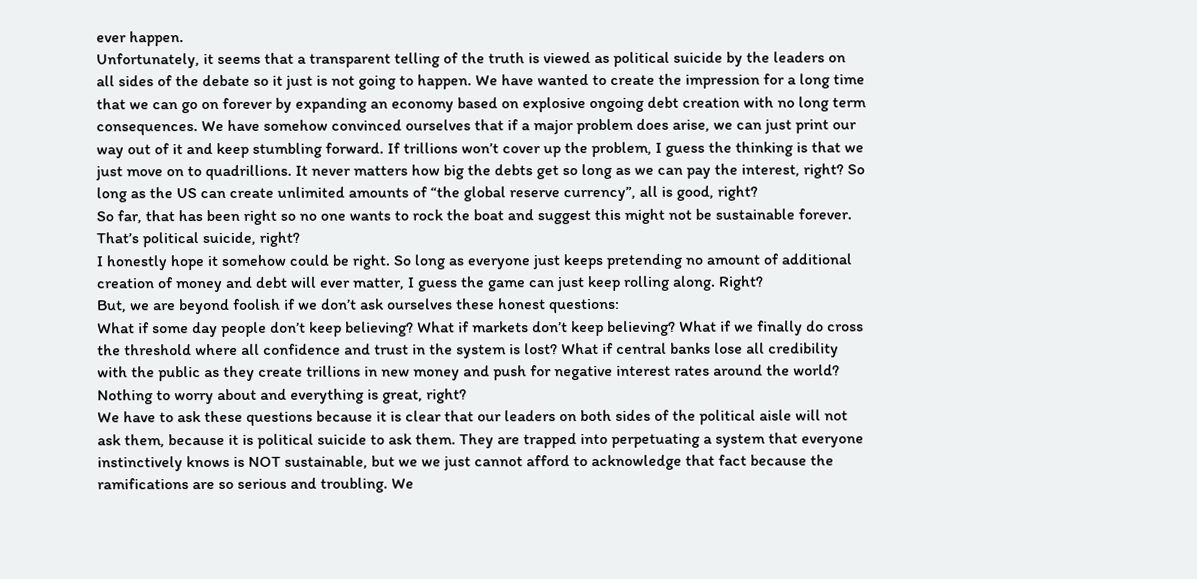ever happen.
Unfortunately, it seems that a transparent telling of the truth is viewed as political suicide by the leaders on all sides of the debate so it just is not going to happen. We have wanted to create the impression for a long time that we can go on forever by expanding an economy based on explosive ongoing debt creation with no long term consequences. We have somehow convinced ourselves that if a major problem does arise, we can just print our way out of it and keep stumbling forward. If trillions won’t cover up the problem, I guess the thinking is that we just move on to quadrillions. It never matters how big the debts get so long as we can pay the interest, right? So long as the US can create unlimited amounts of “the global reserve currency”, all is good, right?
So far, that has been right so no one wants to rock the boat and suggest this might not be sustainable forever. That’s political suicide, right?
I honestly hope it somehow could be right. So long as everyone just keeps pretending no amount of additional creation of money and debt will ever matter, I guess the game can just keep rolling along. Right?
But, we are beyond foolish if we don’t ask ourselves these honest questions:
What if some day people don’t keep believing? What if markets don’t keep believing? What if we finally do cross the threshold where all confidence and trust in the system is lost? What if central banks lose all credibility with the public as they create trillions in new money and push for negative interest rates around the world? Nothing to worry about and everything is great, right?
We have to ask these questions because it is clear that our leaders on both sides of the political aisle will not ask them, because it is political suicide to ask them. They are trapped into perpetuating a system that everyone instinctively knows is NOT sustainable, but we we just cannot afford to acknowledge that fact because the ramifications are so serious and troubling. We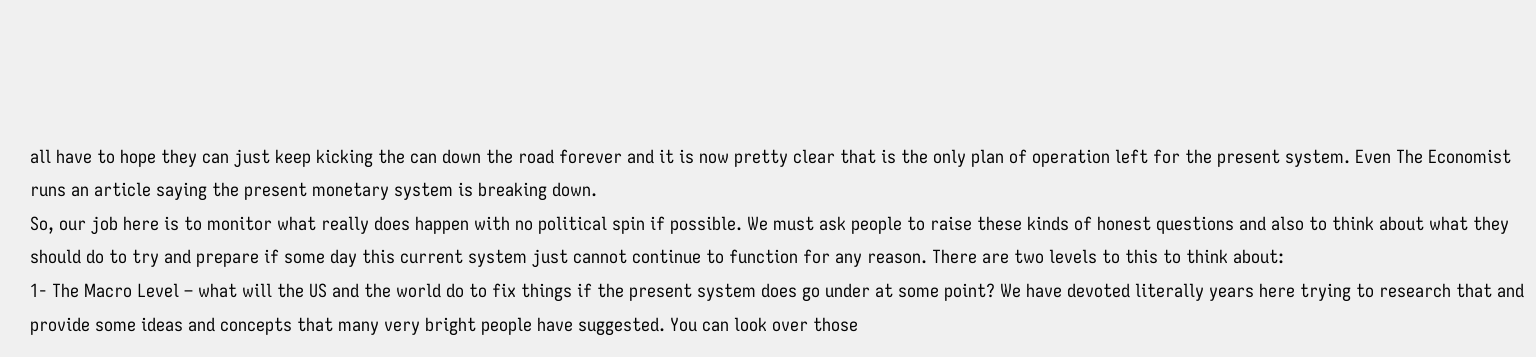all have to hope they can just keep kicking the can down the road forever and it is now pretty clear that is the only plan of operation left for the present system. Even The Economist runs an article saying the present monetary system is breaking down.
So, our job here is to monitor what really does happen with no political spin if possible. We must ask people to raise these kinds of honest questions and also to think about what they should do to try and prepare if some day this current system just cannot continue to function for any reason. There are two levels to this to think about:
1- The Macro Level – what will the US and the world do to fix things if the present system does go under at some point? We have devoted literally years here trying to research that and provide some ideas and concepts that many very bright people have suggested. You can look over those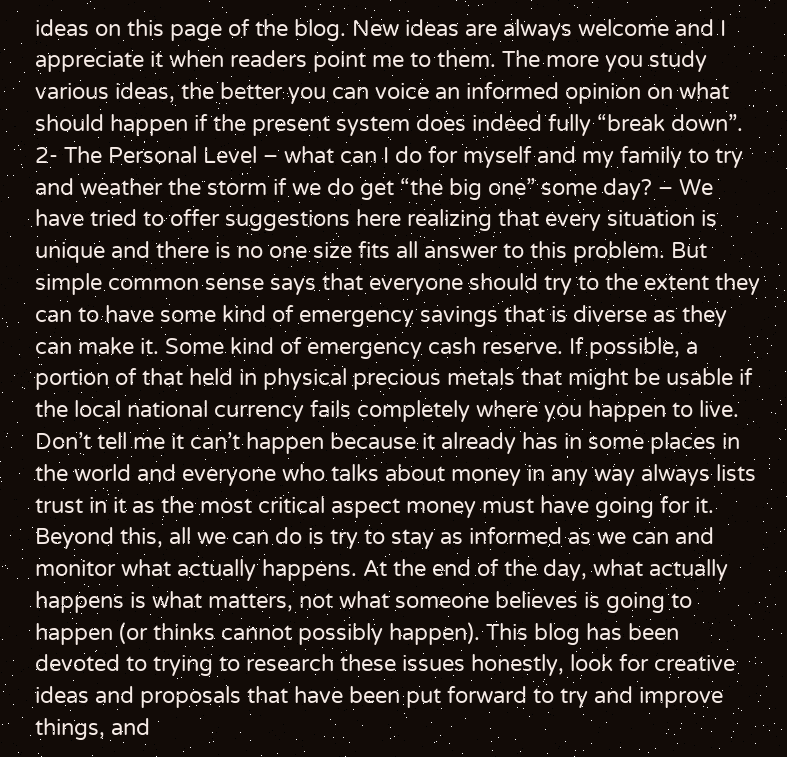ideas on this page of the blog. New ideas are always welcome and I appreciate it when readers point me to them. The more you study various ideas, the better you can voice an informed opinion on what should happen if the present system does indeed fully “break down”.
2- The Personal Level – what can I do for myself and my family to try and weather the storm if we do get “the big one” some day? – We have tried to offer suggestions here realizing that every situation is unique and there is no one size fits all answer to this problem. But simple common sense says that everyone should try to the extent they can to have some kind of emergency savings that is diverse as they can make it. Some kind of emergency cash reserve. If possible, a portion of that held in physical precious metals that might be usable if the local national currency fails completely where you happen to live. Don’t tell me it can’t happen because it already has in some places in the world and everyone who talks about money in any way always lists trust in it as the most critical aspect money must have going for it.
Beyond this, all we can do is try to stay as informed as we can and monitor what actually happens. At the end of the day, what actually happens is what matters, not what someone believes is going to happen (or thinks cannot possibly happen). This blog has been devoted to trying to research these issues honestly, look for creative ideas and proposals that have been put forward to try and improve things, and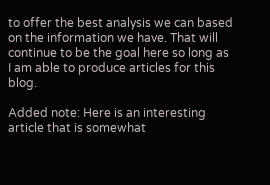to offer the best analysis we can based on the information we have. That will continue to be the goal here so long as I am able to produce articles for this blog.

Added note: Here is an interesting article that is somewhat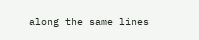along the same lines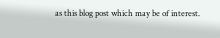as this blog post which may be of interest.